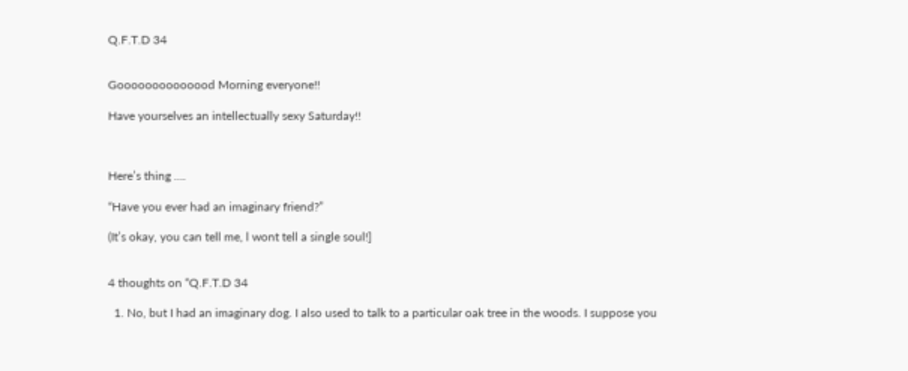Q.F.T.D 34


Goooooooooooood Morning everyone!!

Have yourselves an intellectually sexy Saturday!!



Here’s thing ….

“Have you ever had an imaginary friend?”

(It’s okay, you can tell me, l wont tell a single soul!]


4 thoughts on “Q.F.T.D 34

  1. No, but I had an imaginary dog. I also used to talk to a particular oak tree in the woods. I suppose you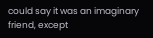could say it was an imaginary friend, except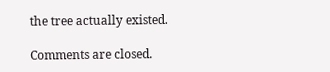the tree actually existed.

Comments are closed.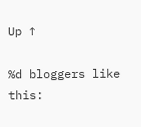Up ↑

%d bloggers like this: